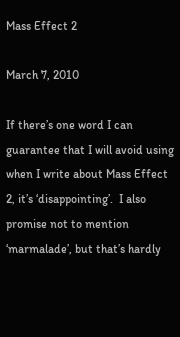Mass Effect 2

March 7, 2010

If there’s one word I can guarantee that I will avoid using when I write about Mass Effect 2, it’s ‘disappointing’.  I also promise not to mention ‘marmalade’, but that’s hardly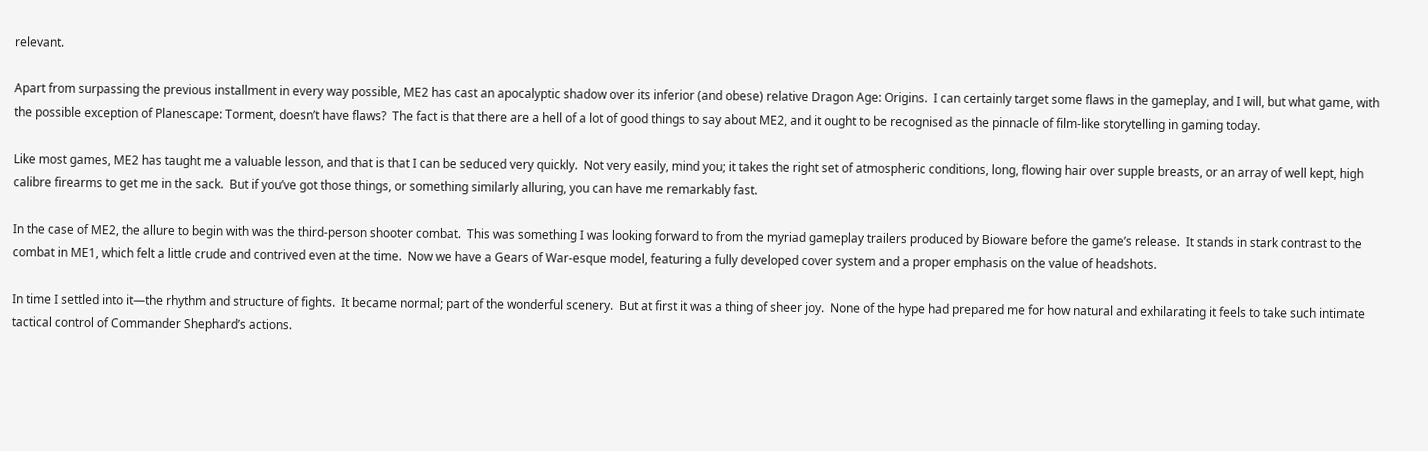relevant.

Apart from surpassing the previous installment in every way possible, ME2 has cast an apocalyptic shadow over its inferior (and obese) relative Dragon Age: Origins.  I can certainly target some flaws in the gameplay, and I will, but what game, with the possible exception of Planescape: Torment, doesn’t have flaws?  The fact is that there are a hell of a lot of good things to say about ME2, and it ought to be recognised as the pinnacle of film-like storytelling in gaming today.

Like most games, ME2 has taught me a valuable lesson, and that is that I can be seduced very quickly.  Not very easily, mind you; it takes the right set of atmospheric conditions, long, flowing hair over supple breasts, or an array of well kept, high calibre firearms to get me in the sack.  But if you’ve got those things, or something similarly alluring, you can have me remarkably fast.

In the case of ME2, the allure to begin with was the third-person shooter combat.  This was something I was looking forward to from the myriad gameplay trailers produced by Bioware before the game’s release.  It stands in stark contrast to the combat in ME1, which felt a little crude and contrived even at the time.  Now we have a Gears of War-esque model, featuring a fully developed cover system and a proper emphasis on the value of headshots.

In time I settled into it—the rhythm and structure of fights.  It became normal; part of the wonderful scenery.  But at first it was a thing of sheer joy.  None of the hype had prepared me for how natural and exhilarating it feels to take such intimate tactical control of Commander Shephard’s actions.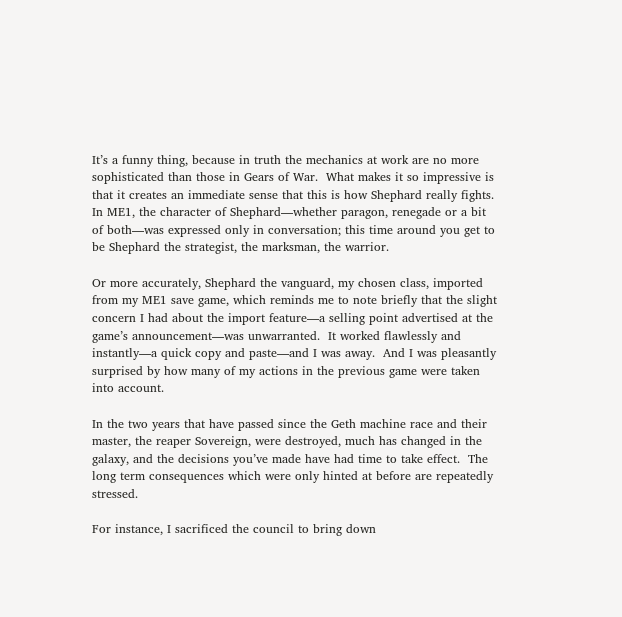It’s a funny thing, because in truth the mechanics at work are no more sophisticated than those in Gears of War.  What makes it so impressive is that it creates an immediate sense that this is how Shephard really fights.  In ME1, the character of Shephard—whether paragon, renegade or a bit of both—was expressed only in conversation; this time around you get to be Shephard the strategist, the marksman, the warrior.

Or more accurately, Shephard the vanguard, my chosen class, imported from my ME1 save game, which reminds me to note briefly that the slight concern I had about the import feature—a selling point advertised at the game’s announcement—was unwarranted.  It worked flawlessly and instantly—a quick copy and paste—and I was away.  And I was pleasantly surprised by how many of my actions in the previous game were taken into account.

In the two years that have passed since the Geth machine race and their master, the reaper Sovereign, were destroyed, much has changed in the galaxy, and the decisions you’ve made have had time to take effect.  The long term consequences which were only hinted at before are repeatedly stressed.

For instance, I sacrificed the council to bring down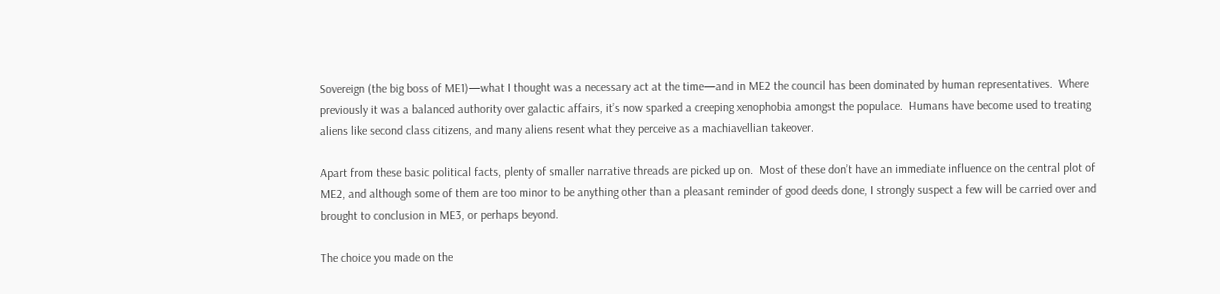Sovereign (the big boss of ME1)—what I thought was a necessary act at the time—and in ME2 the council has been dominated by human representatives.  Where previously it was a balanced authority over galactic affairs, it’s now sparked a creeping xenophobia amongst the populace.  Humans have become used to treating aliens like second class citizens, and many aliens resent what they perceive as a machiavellian takeover.

Apart from these basic political facts, plenty of smaller narrative threads are picked up on.  Most of these don’t have an immediate influence on the central plot of ME2, and although some of them are too minor to be anything other than a pleasant reminder of good deeds done, I strongly suspect a few will be carried over and brought to conclusion in ME3, or perhaps beyond.

The choice you made on the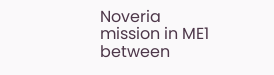Noveria mission in ME1 between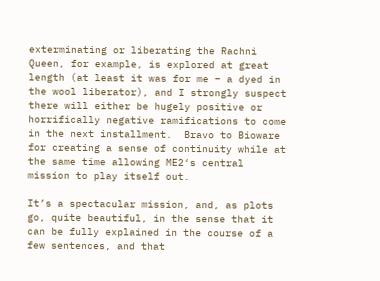exterminating or liberating the Rachni Queen, for example, is explored at great length (at least it was for me – a dyed in the wool liberator), and I strongly suspect there will either be hugely positive or horrifically negative ramifications to come in the next installment.  Bravo to Bioware for creating a sense of continuity while at the same time allowing ME2‘s central mission to play itself out.

It’s a spectacular mission, and, as plots go, quite beautiful, in the sense that it can be fully explained in the course of a few sentences, and that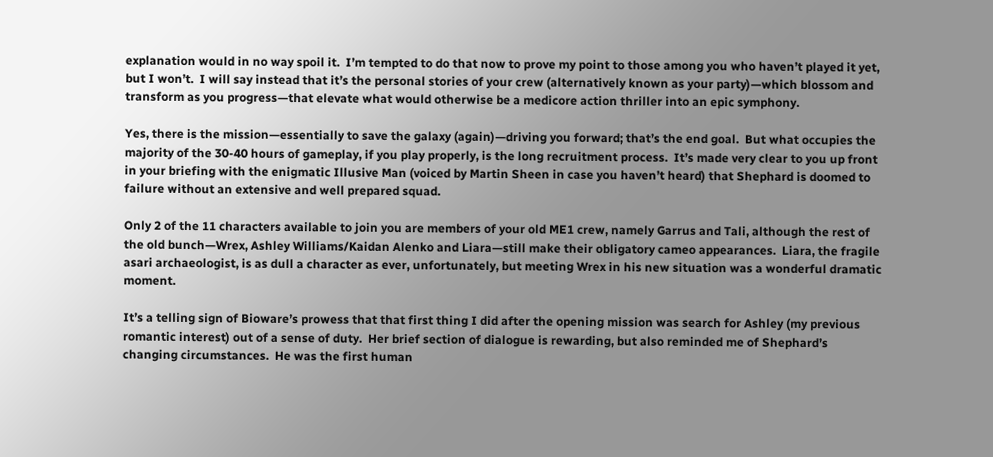explanation would in no way spoil it.  I’m tempted to do that now to prove my point to those among you who haven’t played it yet, but I won’t.  I will say instead that it’s the personal stories of your crew (alternatively known as your party)—which blossom and transform as you progress—that elevate what would otherwise be a medicore action thriller into an epic symphony.

Yes, there is the mission—essentially to save the galaxy (again)—driving you forward; that’s the end goal.  But what occupies the majority of the 30-40 hours of gameplay, if you play properly, is the long recruitment process.  It’s made very clear to you up front in your briefing with the enigmatic Illusive Man (voiced by Martin Sheen in case you haven’t heard) that Shephard is doomed to failure without an extensive and well prepared squad.

Only 2 of the 11 characters available to join you are members of your old ME1 crew, namely Garrus and Tali, although the rest of the old bunch—Wrex, Ashley Williams/Kaidan Alenko and Liara—still make their obligatory cameo appearances.  Liara, the fragile asari archaeologist, is as dull a character as ever, unfortunately, but meeting Wrex in his new situation was a wonderful dramatic moment.

It’s a telling sign of Bioware’s prowess that that first thing I did after the opening mission was search for Ashley (my previous romantic interest) out of a sense of duty.  Her brief section of dialogue is rewarding, but also reminded me of Shephard’s changing circumstances.  He was the first human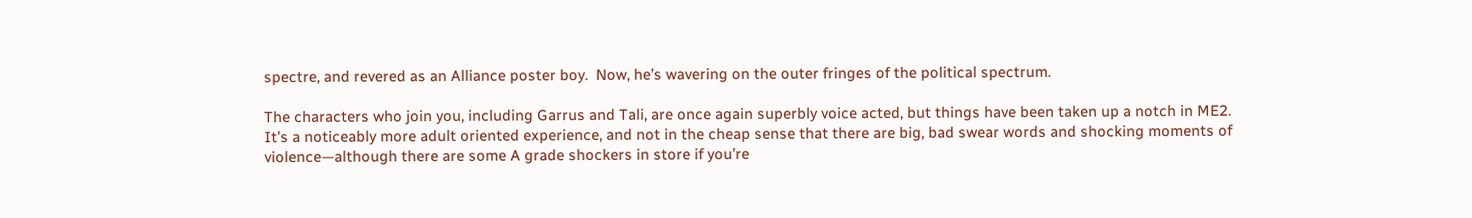spectre, and revered as an Alliance poster boy.  Now, he’s wavering on the outer fringes of the political spectrum.

The characters who join you, including Garrus and Tali, are once again superbly voice acted, but things have been taken up a notch in ME2.  It’s a noticeably more adult oriented experience, and not in the cheap sense that there are big, bad swear words and shocking moments of violence—although there are some A grade shockers in store if you’re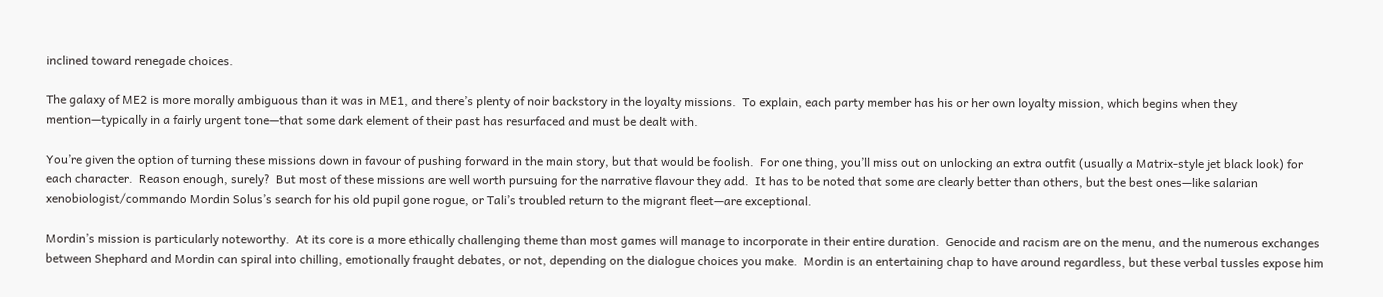inclined toward renegade choices.

The galaxy of ME2 is more morally ambiguous than it was in ME1, and there’s plenty of noir backstory in the loyalty missions.  To explain, each party member has his or her own loyalty mission, which begins when they mention—typically in a fairly urgent tone—that some dark element of their past has resurfaced and must be dealt with.

You’re given the option of turning these missions down in favour of pushing forward in the main story, but that would be foolish.  For one thing, you’ll miss out on unlocking an extra outfit (usually a Matrix-style jet black look) for each character.  Reason enough, surely?  But most of these missions are well worth pursuing for the narrative flavour they add.  It has to be noted that some are clearly better than others, but the best ones—like salarian xenobiologist/commando Mordin Solus’s search for his old pupil gone rogue, or Tali’s troubled return to the migrant fleet—are exceptional.

Mordin’s mission is particularly noteworthy.  At its core is a more ethically challenging theme than most games will manage to incorporate in their entire duration.  Genocide and racism are on the menu, and the numerous exchanges between Shephard and Mordin can spiral into chilling, emotionally fraught debates, or not, depending on the dialogue choices you make.  Mordin is an entertaining chap to have around regardless, but these verbal tussles expose him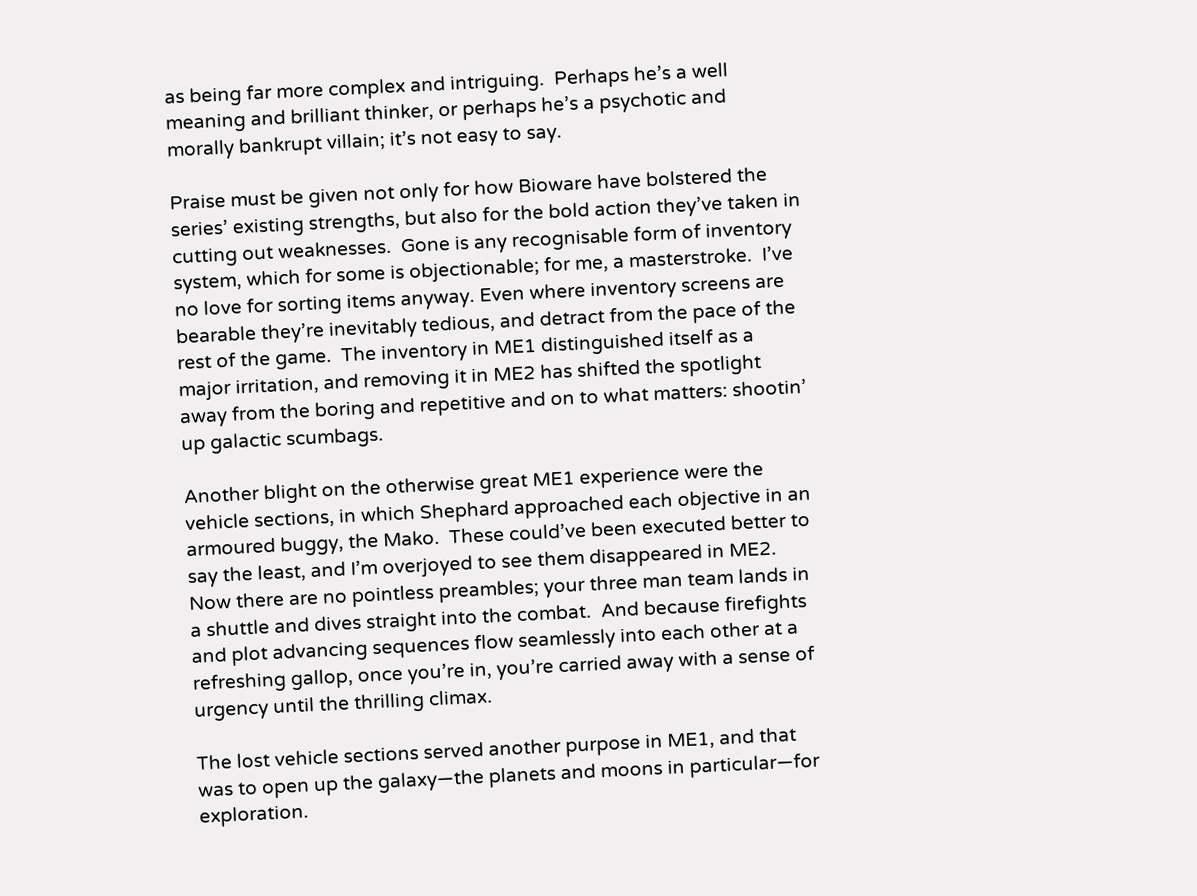as being far more complex and intriguing.  Perhaps he’s a well meaning and brilliant thinker, or perhaps he’s a psychotic and morally bankrupt villain; it’s not easy to say.

Praise must be given not only for how Bioware have bolstered the series’ existing strengths, but also for the bold action they’ve taken in cutting out weaknesses.  Gone is any recognisable form of inventory system, which for some is objectionable; for me, a masterstroke.  I’ve no love for sorting items anyway. Even where inventory screens are bearable they’re inevitably tedious, and detract from the pace of the rest of the game.  The inventory in ME1 distinguished itself as a major irritation, and removing it in ME2 has shifted the spotlight away from the boring and repetitive and on to what matters: shootin’ up galactic scumbags.

Another blight on the otherwise great ME1 experience were the vehicle sections, in which Shephard approached each objective in an armoured buggy, the Mako.  These could’ve been executed better to say the least, and I’m overjoyed to see them disappeared in ME2.  Now there are no pointless preambles; your three man team lands in a shuttle and dives straight into the combat.  And because firefights and plot advancing sequences flow seamlessly into each other at a refreshing gallop, once you’re in, you’re carried away with a sense of urgency until the thrilling climax.

The lost vehicle sections served another purpose in ME1, and that was to open up the galaxy—the planets and moons in particular—for exploration.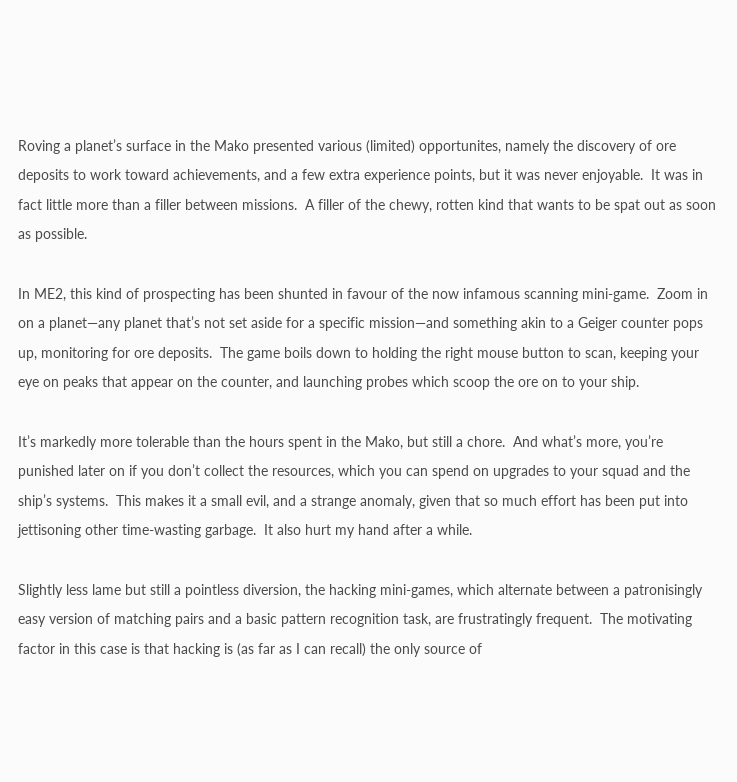Roving a planet’s surface in the Mako presented various (limited) opportunites, namely the discovery of ore deposits to work toward achievements, and a few extra experience points, but it was never enjoyable.  It was in fact little more than a filler between missions.  A filler of the chewy, rotten kind that wants to be spat out as soon as possible.

In ME2, this kind of prospecting has been shunted in favour of the now infamous scanning mini-game.  Zoom in on a planet—any planet that’s not set aside for a specific mission—and something akin to a Geiger counter pops up, monitoring for ore deposits.  The game boils down to holding the right mouse button to scan, keeping your eye on peaks that appear on the counter, and launching probes which scoop the ore on to your ship.

It’s markedly more tolerable than the hours spent in the Mako, but still a chore.  And what’s more, you’re punished later on if you don’t collect the resources, which you can spend on upgrades to your squad and the ship’s systems.  This makes it a small evil, and a strange anomaly, given that so much effort has been put into jettisoning other time-wasting garbage.  It also hurt my hand after a while.

Slightly less lame but still a pointless diversion, the hacking mini-games, which alternate between a patronisingly easy version of matching pairs and a basic pattern recognition task, are frustratingly frequent.  The motivating factor in this case is that hacking is (as far as I can recall) the only source of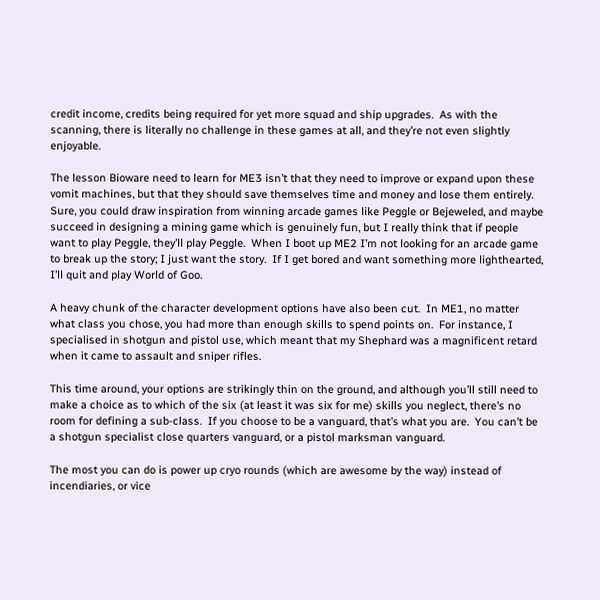credit income, credits being required for yet more squad and ship upgrades.  As with the scanning, there is literally no challenge in these games at all, and they’re not even slightly enjoyable.

The lesson Bioware need to learn for ME3 isn’t that they need to improve or expand upon these vomit machines, but that they should save themselves time and money and lose them entirely.  Sure, you could draw inspiration from winning arcade games like Peggle or Bejeweled, and maybe succeed in designing a mining game which is genuinely fun, but I really think that if people want to play Peggle, they’ll play Peggle.  When I boot up ME2 I’m not looking for an arcade game to break up the story; I just want the story.  If I get bored and want something more lighthearted, I’ll quit and play World of Goo.

A heavy chunk of the character development options have also been cut.  In ME1, no matter what class you chose, you had more than enough skills to spend points on.  For instance, I specialised in shotgun and pistol use, which meant that my Shephard was a magnificent retard when it came to assault and sniper rifles.

This time around, your options are strikingly thin on the ground, and although you’ll still need to make a choice as to which of the six (at least it was six for me) skills you neglect, there’s no room for defining a sub-class.  If you choose to be a vanguard, that’s what you are.  You can’t be a shotgun specialist close quarters vanguard, or a pistol marksman vanguard.

The most you can do is power up cryo rounds (which are awesome by the way) instead of incendiaries, or vice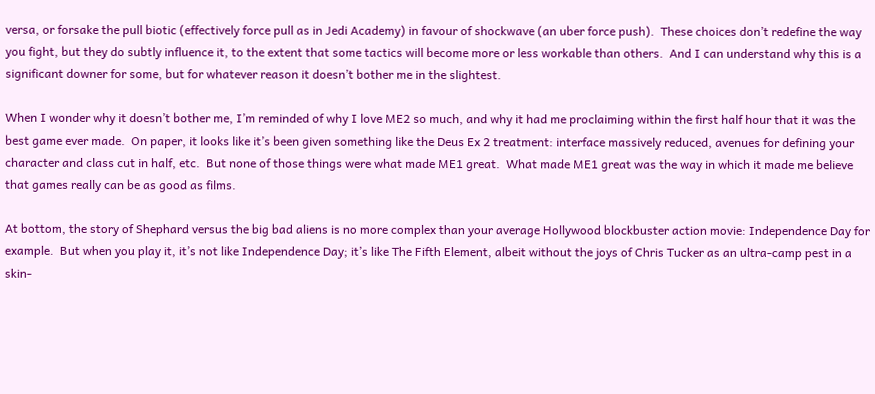versa, or forsake the pull biotic (effectively force pull as in Jedi Academy) in favour of shockwave (an uber force push).  These choices don’t redefine the way you fight, but they do subtly influence it, to the extent that some tactics will become more or less workable than others.  And I can understand why this is a significant downer for some, but for whatever reason it doesn’t bother me in the slightest.

When I wonder why it doesn’t bother me, I’m reminded of why I love ME2 so much, and why it had me proclaiming within the first half hour that it was the best game ever made.  On paper, it looks like it’s been given something like the Deus Ex 2 treatment: interface massively reduced, avenues for defining your character and class cut in half, etc.  But none of those things were what made ME1 great.  What made ME1 great was the way in which it made me believe that games really can be as good as films.

At bottom, the story of Shephard versus the big bad aliens is no more complex than your average Hollywood blockbuster action movie: Independence Day for example.  But when you play it, it’s not like Independence Day; it’s like The Fifth Element, albeit without the joys of Chris Tucker as an ultra-camp pest in a skin-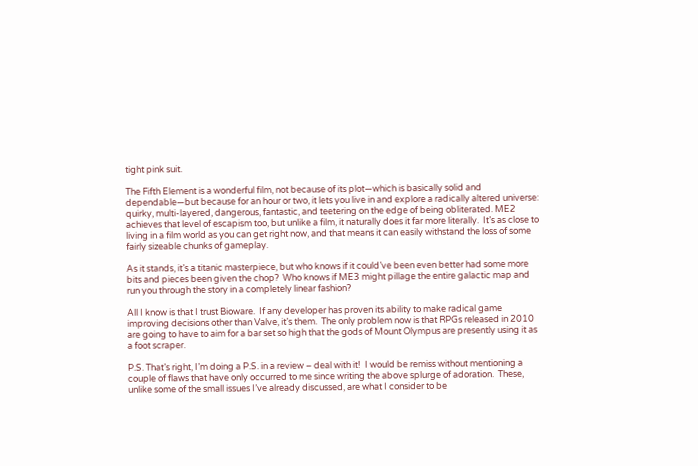tight pink suit.

The Fifth Element is a wonderful film, not because of its plot—which is basically solid and dependable—but because for an hour or two, it lets you live in and explore a radically altered universe: quirky, multi-layered, dangerous, fantastic, and teetering on the edge of being obliterated. ME2 achieves that level of escapism too, but unlike a film, it naturally does it far more literally.  It’s as close to living in a film world as you can get right now, and that means it can easily withstand the loss of some fairly sizeable chunks of gameplay.

As it stands, it’s a titanic masterpiece, but who knows if it could’ve been even better had some more bits and pieces been given the chop?  Who knows if ME3 might pillage the entire galactic map and run you through the story in a completely linear fashion?

All I know is that I trust Bioware.  If any developer has proven its ability to make radical game improving decisions other than Valve, it’s them.  The only problem now is that RPGs released in 2010 are going to have to aim for a bar set so high that the gods of Mount Olympus are presently using it as a foot scraper.

P.S. That’s right, I’m doing a P.S. in a review – deal with it!  I would be remiss without mentioning a couple of flaws that have only occurred to me since writing the above splurge of adoration.  These, unlike some of the small issues I’ve already discussed, are what I consider to be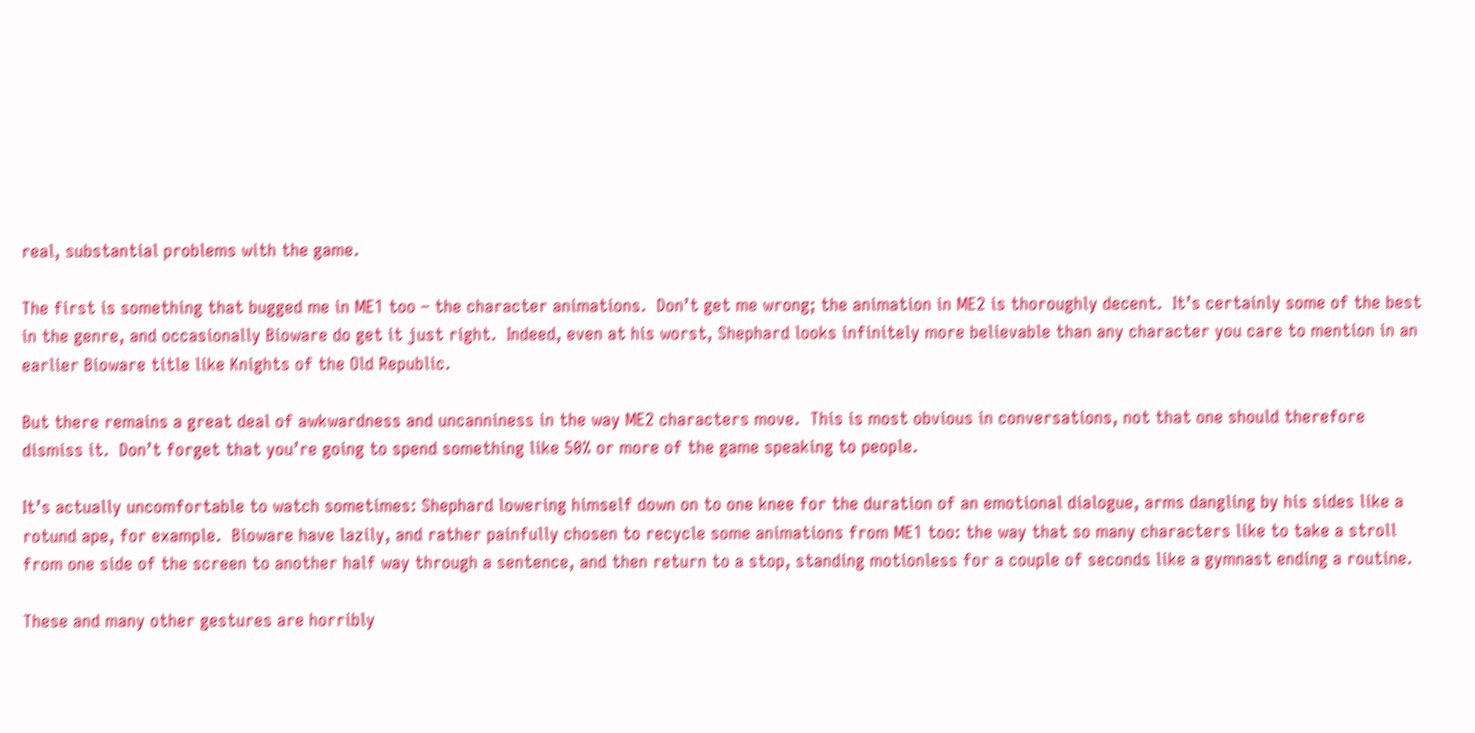real, substantial problems with the game.

The first is something that bugged me in ME1 too – the character animations.  Don’t get me wrong; the animation in ME2 is thoroughly decent.  It’s certainly some of the best in the genre, and occasionally Bioware do get it just right.  Indeed, even at his worst, Shephard looks infinitely more believable than any character you care to mention in an earlier Bioware title like Knights of the Old Republic.

But there remains a great deal of awkwardness and uncanniness in the way ME2 characters move.  This is most obvious in conversations, not that one should therefore dismiss it.  Don’t forget that you’re going to spend something like 50% or more of the game speaking to people.

It’s actually uncomfortable to watch sometimes: Shephard lowering himself down on to one knee for the duration of an emotional dialogue, arms dangling by his sides like a rotund ape, for example.  Bioware have lazily, and rather painfully chosen to recycle some animations from ME1 too: the way that so many characters like to take a stroll from one side of the screen to another half way through a sentence, and then return to a stop, standing motionless for a couple of seconds like a gymnast ending a routine.

These and many other gestures are horribly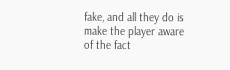fake, and all they do is make the player aware of the fact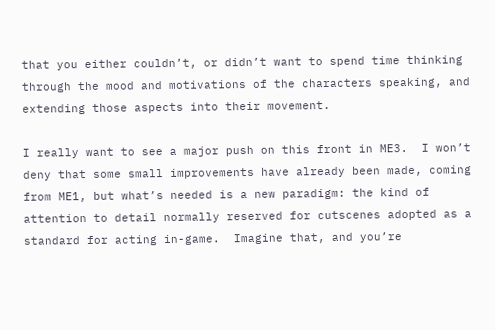that you either couldn’t, or didn’t want to spend time thinking through the mood and motivations of the characters speaking, and extending those aspects into their movement.

I really want to see a major push on this front in ME3.  I won’t deny that some small improvements have already been made, coming from ME1, but what’s needed is a new paradigm: the kind of attention to detail normally reserved for cutscenes adopted as a standard for acting in-game.  Imagine that, and you’re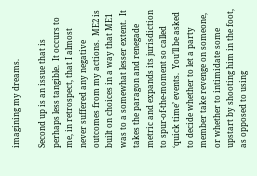imagining my dreams.

Second up is an issue that is perhaps less tangible.  It occurs to me, in retrospect, that I almost never suffered any negative outcomes from my actions.  ME2 is built on choices in a way that ME1 was to a somewhat lesser extent.  It takes the paragon and renegade metric and expands its jurisdiction to spur-of-the-moment so called ‘quick time’ events.  You’ll be asked to decide whether to let a party member take revenge on someone, or whether to intimidate some upstart by shooting him in the foot, as opposed to using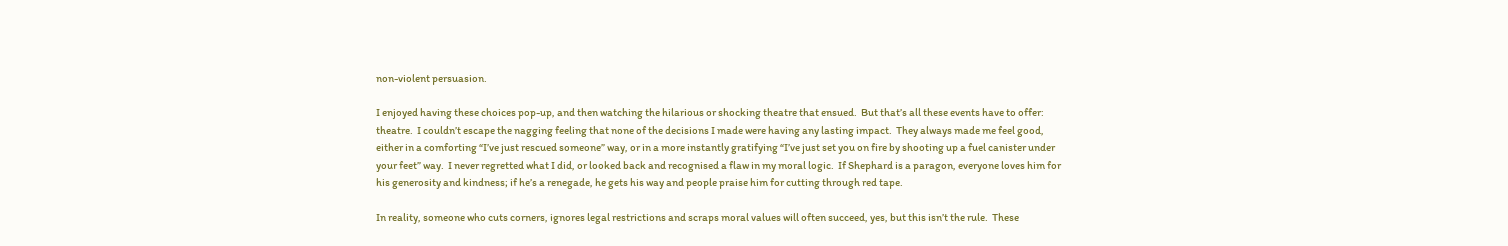non-violent persuasion.

I enjoyed having these choices pop-up, and then watching the hilarious or shocking theatre that ensued.  But that’s all these events have to offer: theatre.  I couldn’t escape the nagging feeling that none of the decisions I made were having any lasting impact.  They always made me feel good, either in a comforting “I’ve just rescued someone” way, or in a more instantly gratifying “I’ve just set you on fire by shooting up a fuel canister under your feet” way.  I never regretted what I did, or looked back and recognised a flaw in my moral logic.  If Shephard is a paragon, everyone loves him for his generosity and kindness; if he’s a renegade, he gets his way and people praise him for cutting through red tape.

In reality, someone who cuts corners, ignores legal restrictions and scraps moral values will often succeed, yes, but this isn’t the rule.  These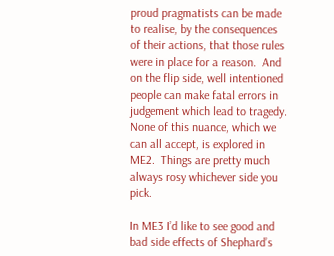proud pragmatists can be made to realise, by the consequences of their actions, that those rules were in place for a reason.  And on the flip side, well intentioned people can make fatal errors in judgement which lead to tragedy.  None of this nuance, which we can all accept, is explored in ME2.  Things are pretty much always rosy whichever side you pick.

In ME3 I’d like to see good and bad side effects of Shephard’s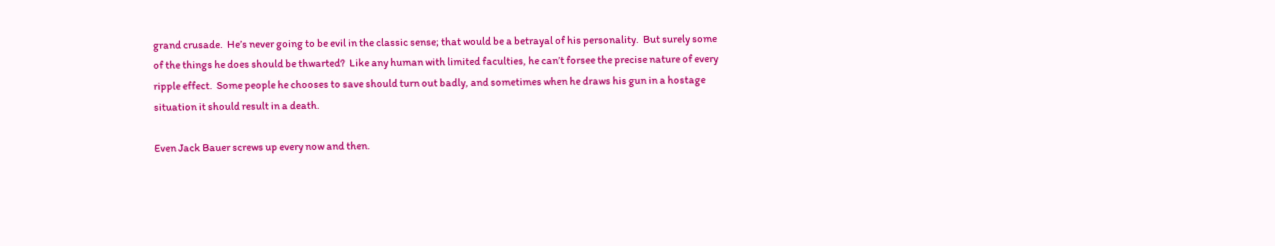grand crusade.  He’s never going to be evil in the classic sense; that would be a betrayal of his personality.  But surely some of the things he does should be thwarted?  Like any human with limited faculties, he can’t forsee the precise nature of every ripple effect.  Some people he chooses to save should turn out badly, and sometimes when he draws his gun in a hostage situation it should result in a death.

Even Jack Bauer screws up every now and then.